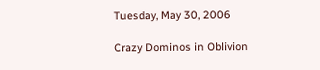Tuesday, May 30, 2006

Crazy Dominos in Oblivion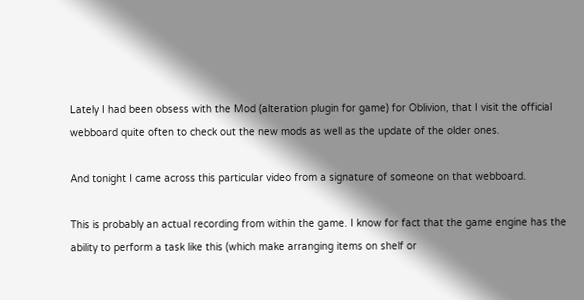Lately I had been obsess with the Mod (alteration plugin for game) for Oblivion, that I visit the official webboard quite often to check out the new mods as well as the update of the older ones.

And tonight I came across this particular video from a signature of someone on that webboard.

This is probably an actual recording from within the game. I know for fact that the game engine has the ability to perform a task like this (which make arranging items on shelf or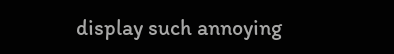display such annoying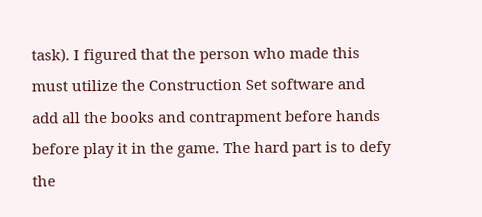task). I figured that the person who made this must utilize the Construction Set software and add all the books and contrapment before hands before play it in the game. The hard part is to defy the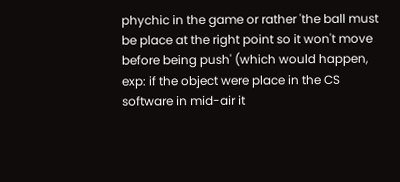phychic in the game or rather 'the ball must be place at the right point so it won't move before being push' (which would happen, exp: if the object were place in the CS software in mid-air it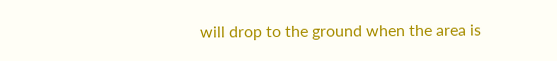will drop to the ground when the area is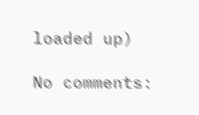loaded up)

No comments: